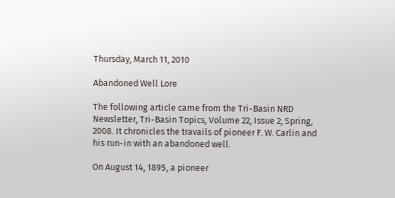Thursday, March 11, 2010

Abandoned Well Lore

The following article came from the Tri-Basin NRD Newsletter, Tri-Basin Topics, Volume 22, Issue 2, Spring, 2008. It chronicles the travails of pioneer F. W. Carlin and his run-in with an abandoned well.

On August 14, 1895, a pioneer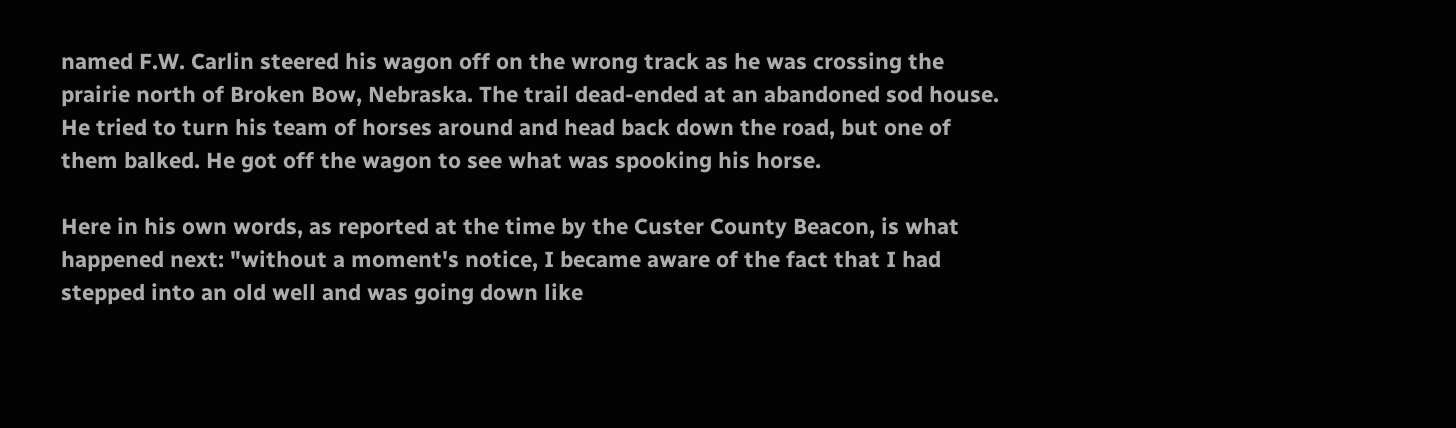named F.W. Carlin steered his wagon off on the wrong track as he was crossing the prairie north of Broken Bow, Nebraska. The trail dead-ended at an abandoned sod house. He tried to turn his team of horses around and head back down the road, but one of them balked. He got off the wagon to see what was spooking his horse.

Here in his own words, as reported at the time by the Custer County Beacon, is what happened next: "without a moment's notice, I became aware of the fact that I had stepped into an old well and was going down like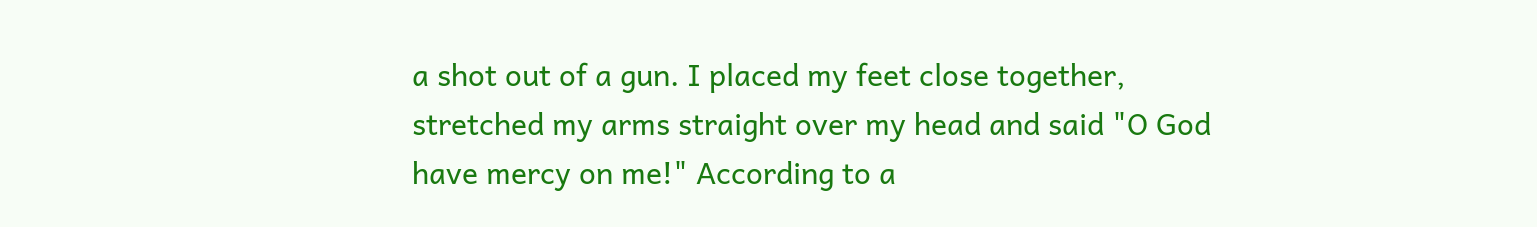a shot out of a gun. I placed my feet close together, stretched my arms straight over my head and said "O God have mercy on me!" According to a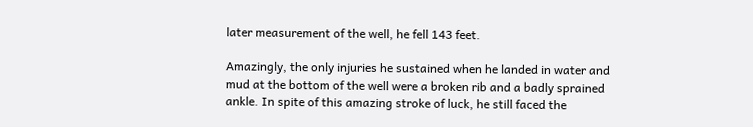later measurement of the well, he fell 143 feet.

Amazingly, the only injuries he sustained when he landed in water and mud at the bottom of the well were a broken rib and a badly sprained ankle. In spite of this amazing stroke of luck, he still faced the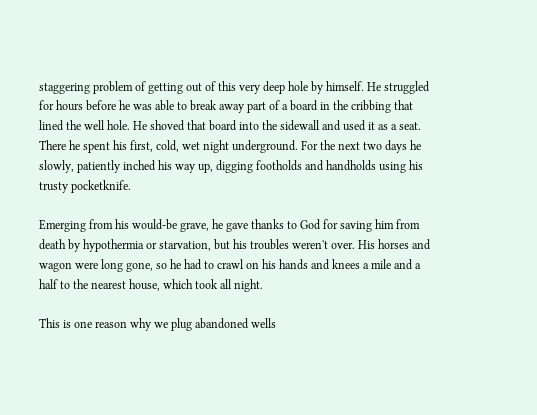staggering problem of getting out of this very deep hole by himself. He struggled for hours before he was able to break away part of a board in the cribbing that lined the well hole. He shoved that board into the sidewall and used it as a seat. There he spent his first, cold, wet night underground. For the next two days he slowly, patiently inched his way up, digging footholds and handholds using his trusty pocketknife.

Emerging from his would-be grave, he gave thanks to God for saving him from death by hypothermia or starvation, but his troubles weren't over. His horses and wagon were long gone, so he had to crawl on his hands and knees a mile and a half to the nearest house, which took all night.

This is one reason why we plug abandoned wells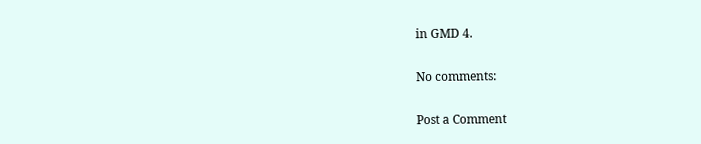in GMD 4.

No comments:

Post a Comment